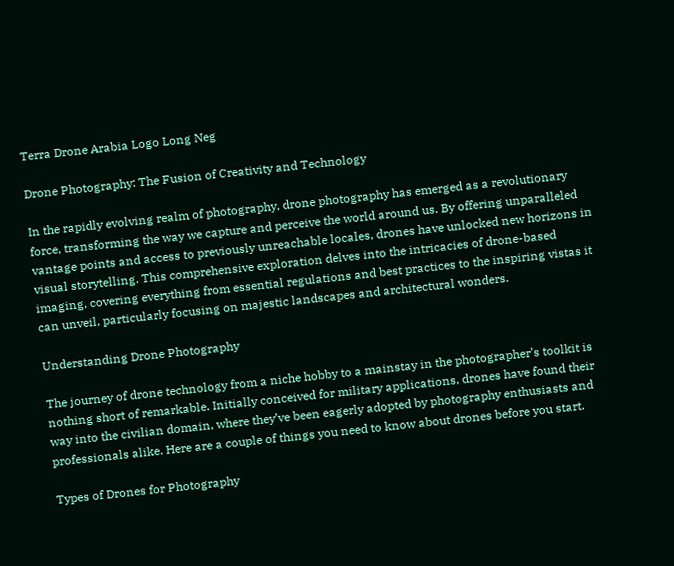Terra Drone Arabia Logo Long Neg

Drone Photography: The Fusion of Creativity and Technology

In the rapidly evolving realm of photography, drone photography has emerged as a revolutionary force, transforming the way we capture and perceive the world around us. By offering unparalleled vantage points and access to previously unreachable locales, drones have unlocked new horizons in visual storytelling. This comprehensive exploration delves into the intricacies of drone-based imaging, covering everything from essential regulations and best practices to the inspiring vistas it can unveil, particularly focusing on majestic landscapes and architectural wonders.

Understanding Drone Photography

The journey of drone technology from a niche hobby to a mainstay in the photographer’s toolkit is nothing short of remarkable. Initially conceived for military applications, drones have found their way into the civilian domain, where they’ve been eagerly adopted by photography enthusiasts and professionals alike. Here are a couple of things you need to know about drones before you start.

Types of Drones for Photography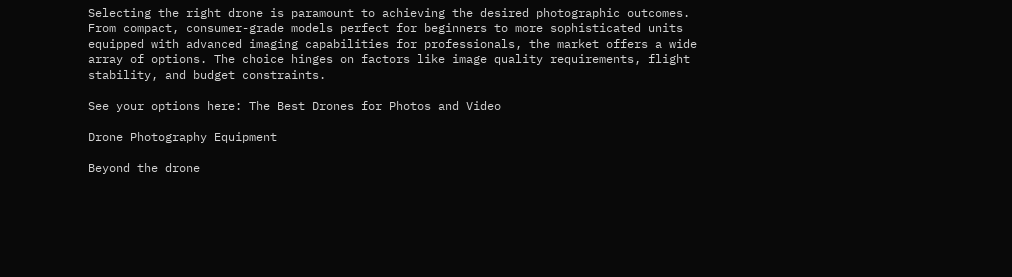Selecting the right drone is paramount to achieving the desired photographic outcomes. From compact, consumer-grade models perfect for beginners to more sophisticated units equipped with advanced imaging capabilities for professionals, the market offers a wide array of options. The choice hinges on factors like image quality requirements, flight stability, and budget constraints.

See your options here: The Best Drones for Photos and Video

Drone Photography Equipment

Beyond the drone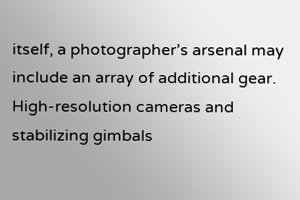itself, a photographer’s arsenal may include an array of additional gear. High-resolution cameras and stabilizing gimbals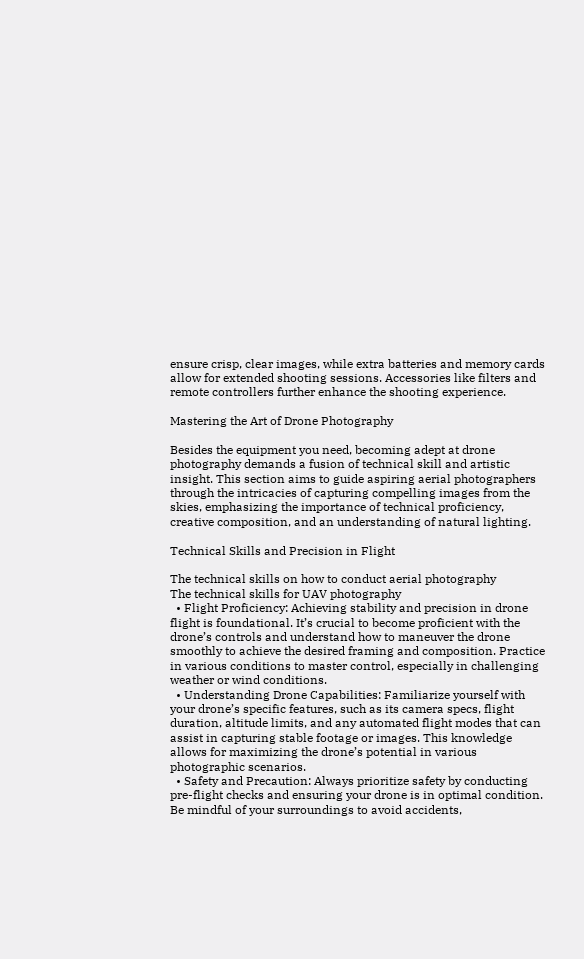ensure crisp, clear images, while extra batteries and memory cards allow for extended shooting sessions. Accessories like filters and remote controllers further enhance the shooting experience.

Mastering the Art of Drone Photography

Besides the equipment you need, becoming adept at drone photography demands a fusion of technical skill and artistic insight. This section aims to guide aspiring aerial photographers through the intricacies of capturing compelling images from the skies, emphasizing the importance of technical proficiency, creative composition, and an understanding of natural lighting.

Technical Skills and Precision in Flight

The technical skills on how to conduct aerial photography
The technical skills for UAV photography
  • Flight Proficiency: Achieving stability and precision in drone flight is foundational. It’s crucial to become proficient with the drone’s controls and understand how to maneuver the drone smoothly to achieve the desired framing and composition. Practice in various conditions to master control, especially in challenging weather or wind conditions.
  • Understanding Drone Capabilities: Familiarize yourself with your drone’s specific features, such as its camera specs, flight duration, altitude limits, and any automated flight modes that can assist in capturing stable footage or images. This knowledge allows for maximizing the drone’s potential in various photographic scenarios.
  • Safety and Precaution: Always prioritize safety by conducting pre-flight checks and ensuring your drone is in optimal condition. Be mindful of your surroundings to avoid accidents,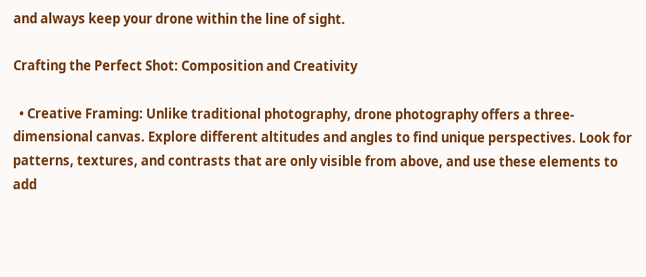and always keep your drone within the line of sight.

Crafting the Perfect Shot: Composition and Creativity

  • Creative Framing: Unlike traditional photography, drone photography offers a three-dimensional canvas. Explore different altitudes and angles to find unique perspectives. Look for patterns, textures, and contrasts that are only visible from above, and use these elements to add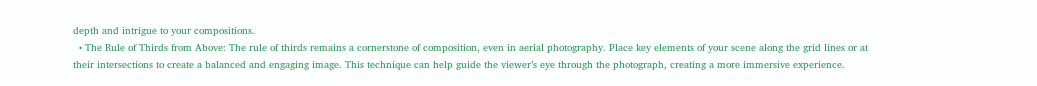depth and intrigue to your compositions.
  • The Rule of Thirds from Above: The rule of thirds remains a cornerstone of composition, even in aerial photography. Place key elements of your scene along the grid lines or at their intersections to create a balanced and engaging image. This technique can help guide the viewer’s eye through the photograph, creating a more immersive experience.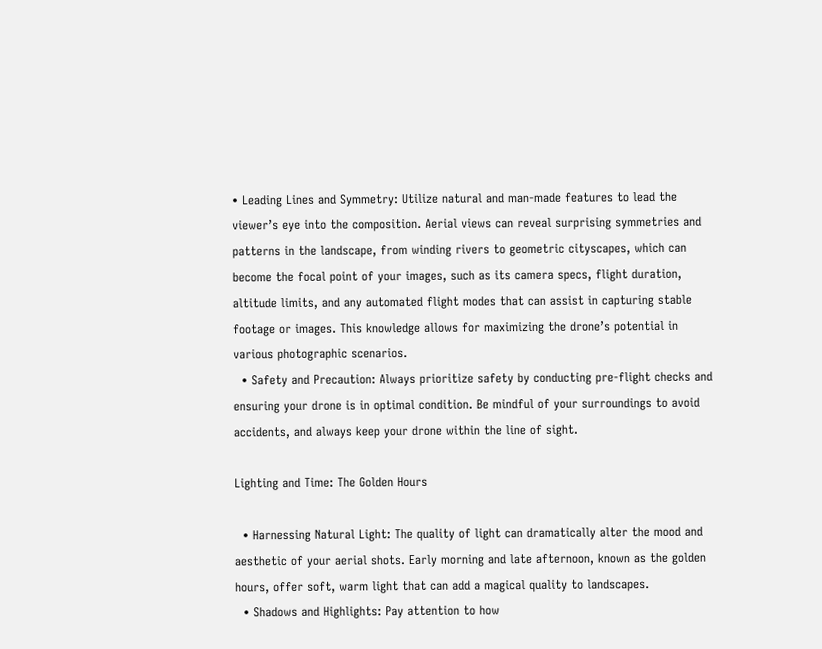• Leading Lines and Symmetry: Utilize natural and man-made features to lead the viewer’s eye into the composition. Aerial views can reveal surprising symmetries and patterns in the landscape, from winding rivers to geometric cityscapes, which can become the focal point of your images, such as its camera specs, flight duration, altitude limits, and any automated flight modes that can assist in capturing stable footage or images. This knowledge allows for maximizing the drone’s potential in various photographic scenarios.
  • Safety and Precaution: Always prioritize safety by conducting pre-flight checks and ensuring your drone is in optimal condition. Be mindful of your surroundings to avoid accidents, and always keep your drone within the line of sight.

Lighting and Time: The Golden Hours

  • Harnessing Natural Light: The quality of light can dramatically alter the mood and aesthetic of your aerial shots. Early morning and late afternoon, known as the golden hours, offer soft, warm light that can add a magical quality to landscapes.
  • Shadows and Highlights: Pay attention to how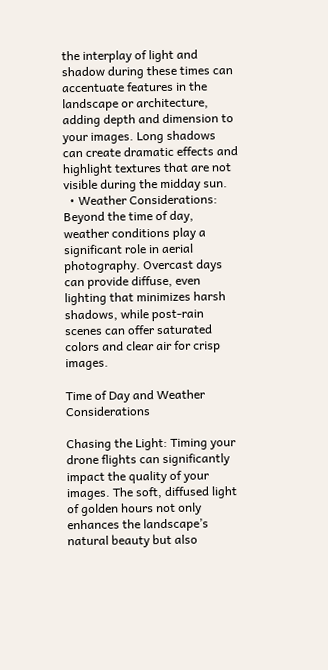the interplay of light and shadow during these times can accentuate features in the landscape or architecture, adding depth and dimension to your images. Long shadows can create dramatic effects and highlight textures that are not visible during the midday sun.
  • Weather Considerations: Beyond the time of day, weather conditions play a significant role in aerial photography. Overcast days can provide diffuse, even lighting that minimizes harsh shadows, while post-rain scenes can offer saturated colors and clear air for crisp images.

Time of Day and Weather Considerations

Chasing the Light: Timing your drone flights can significantly impact the quality of your images. The soft, diffused light of golden hours not only enhances the landscape’s natural beauty but also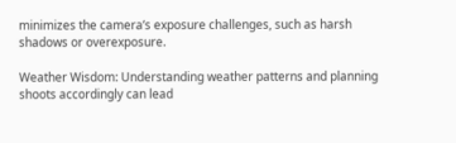minimizes the camera’s exposure challenges, such as harsh shadows or overexposure.

Weather Wisdom: Understanding weather patterns and planning shoots accordingly can lead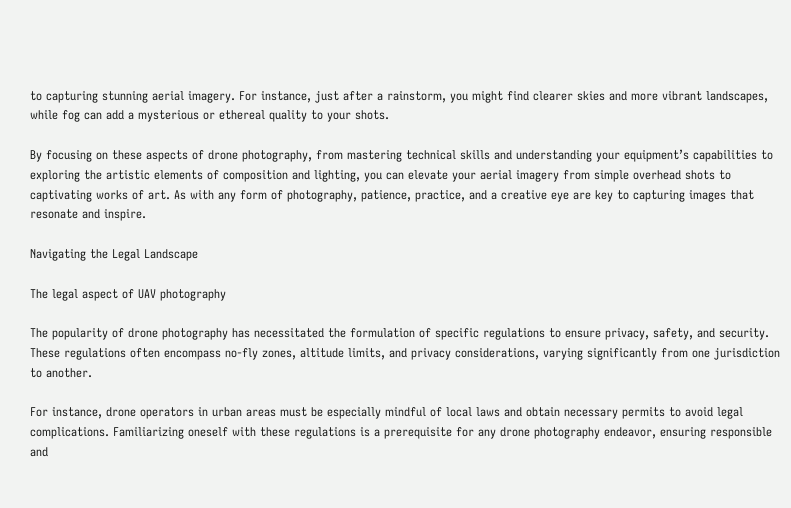to capturing stunning aerial imagery. For instance, just after a rainstorm, you might find clearer skies and more vibrant landscapes, while fog can add a mysterious or ethereal quality to your shots.

By focusing on these aspects of drone photography, from mastering technical skills and understanding your equipment’s capabilities to exploring the artistic elements of composition and lighting, you can elevate your aerial imagery from simple overhead shots to captivating works of art. As with any form of photography, patience, practice, and a creative eye are key to capturing images that resonate and inspire.

Navigating the Legal Landscape

The legal aspect of UAV photography

The popularity of drone photography has necessitated the formulation of specific regulations to ensure privacy, safety, and security. These regulations often encompass no-fly zones, altitude limits, and privacy considerations, varying significantly from one jurisdiction to another.

For instance, drone operators in urban areas must be especially mindful of local laws and obtain necessary permits to avoid legal complications. Familiarizing oneself with these regulations is a prerequisite for any drone photography endeavor, ensuring responsible and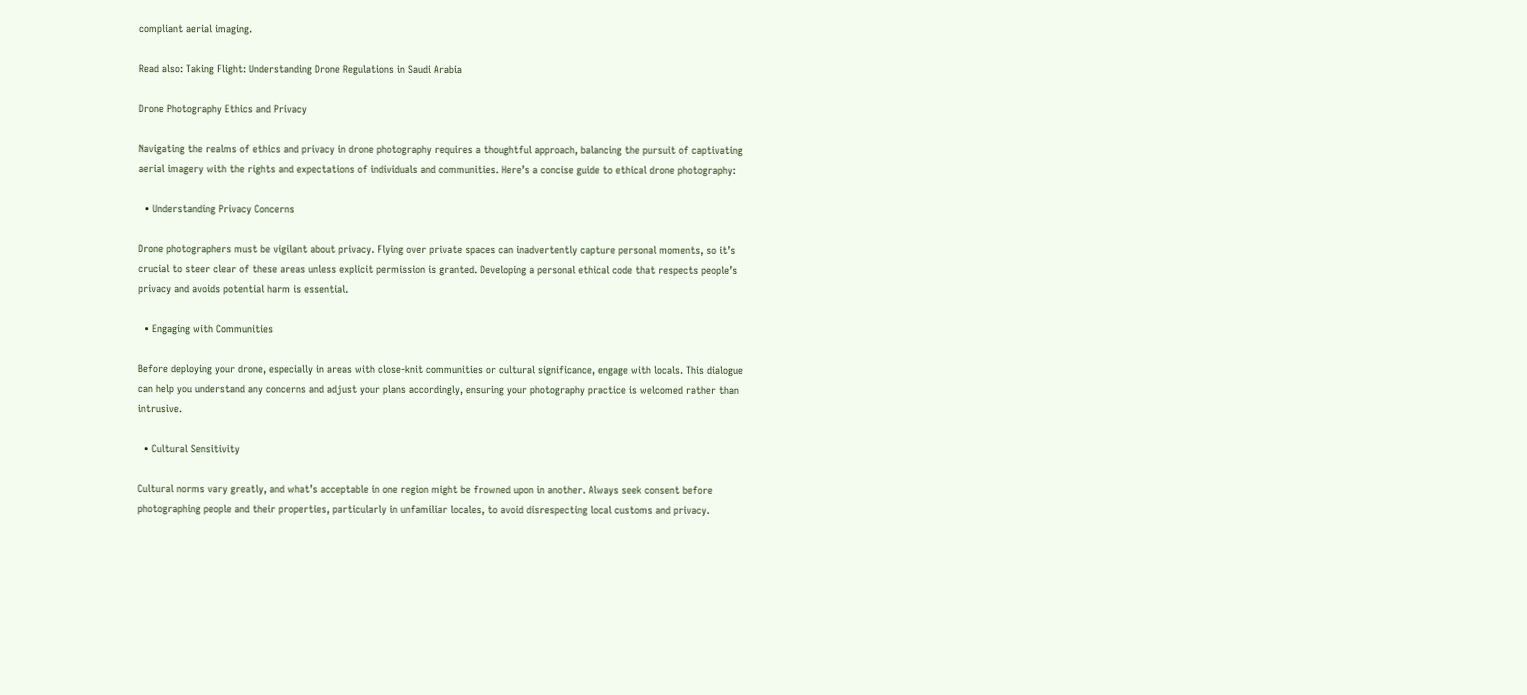compliant aerial imaging.

Read also: Taking Flight: Understanding Drone Regulations in Saudi Arabia

Drone Photography Ethics and Privacy

Navigating the realms of ethics and privacy in drone photography requires a thoughtful approach, balancing the pursuit of captivating aerial imagery with the rights and expectations of individuals and communities. Here’s a concise guide to ethical drone photography:

  • Understanding Privacy Concerns

Drone photographers must be vigilant about privacy. Flying over private spaces can inadvertently capture personal moments, so it’s crucial to steer clear of these areas unless explicit permission is granted. Developing a personal ethical code that respects people’s privacy and avoids potential harm is essential.

  • Engaging with Communities

Before deploying your drone, especially in areas with close-knit communities or cultural significance, engage with locals. This dialogue can help you understand any concerns and adjust your plans accordingly, ensuring your photography practice is welcomed rather than intrusive.

  • Cultural Sensitivity

Cultural norms vary greatly, and what’s acceptable in one region might be frowned upon in another. Always seek consent before photographing people and their properties, particularly in unfamiliar locales, to avoid disrespecting local customs and privacy.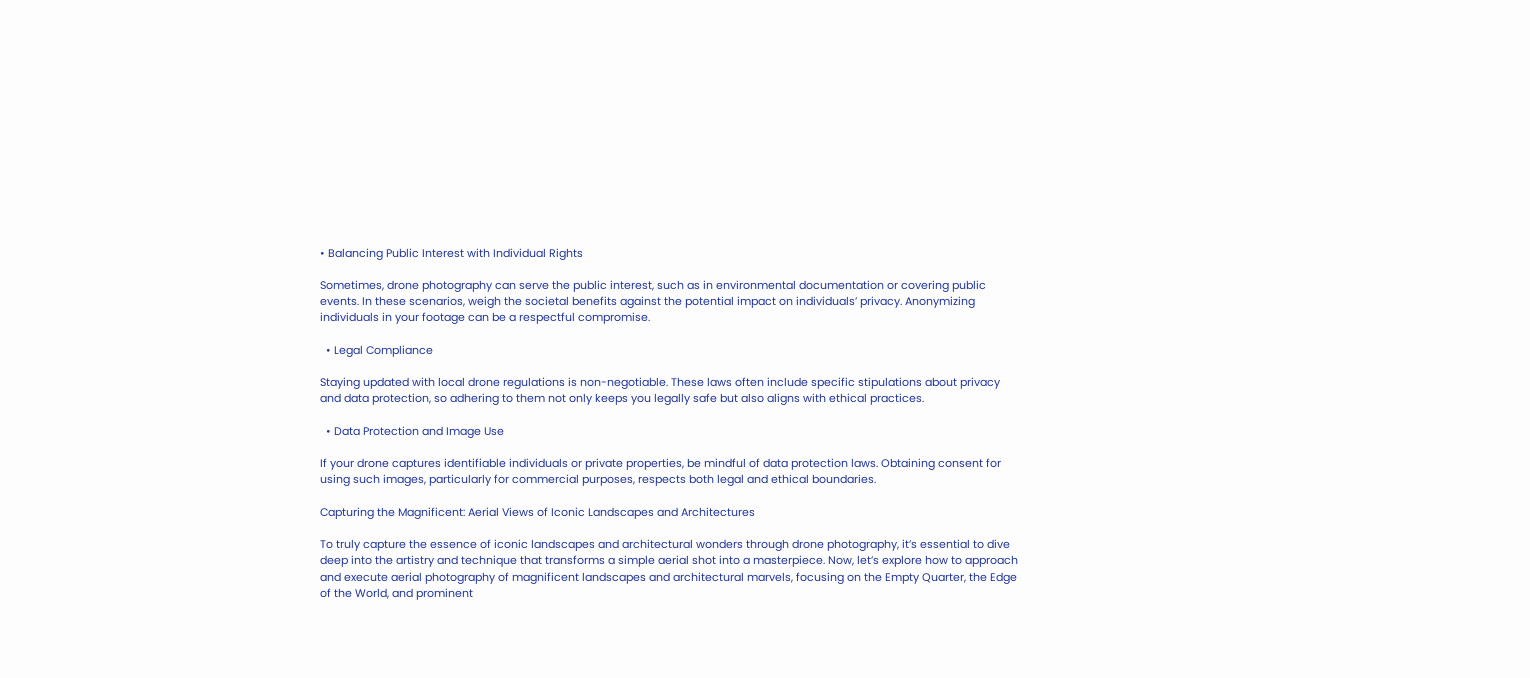• Balancing Public Interest with Individual Rights

Sometimes, drone photography can serve the public interest, such as in environmental documentation or covering public events. In these scenarios, weigh the societal benefits against the potential impact on individuals’ privacy. Anonymizing individuals in your footage can be a respectful compromise.

  • Legal Compliance

Staying updated with local drone regulations is non-negotiable. These laws often include specific stipulations about privacy and data protection, so adhering to them not only keeps you legally safe but also aligns with ethical practices.

  • Data Protection and Image Use

If your drone captures identifiable individuals or private properties, be mindful of data protection laws. Obtaining consent for using such images, particularly for commercial purposes, respects both legal and ethical boundaries.

Capturing the Magnificent: Aerial Views of Iconic Landscapes and Architectures

To truly capture the essence of iconic landscapes and architectural wonders through drone photography, it’s essential to dive deep into the artistry and technique that transforms a simple aerial shot into a masterpiece. Now, let’s explore how to approach and execute aerial photography of magnificent landscapes and architectural marvels, focusing on the Empty Quarter, the Edge of the World, and prominent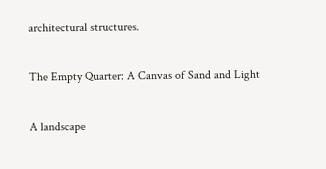architectural structures.

The Empty Quarter: A Canvas of Sand and Light

A landscape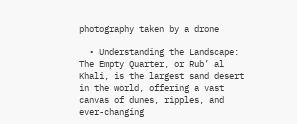photography taken by a drone

  • Understanding the Landscape: The Empty Quarter, or Rub’ al Khali, is the largest sand desert in the world, offering a vast canvas of dunes, ripples, and ever-changing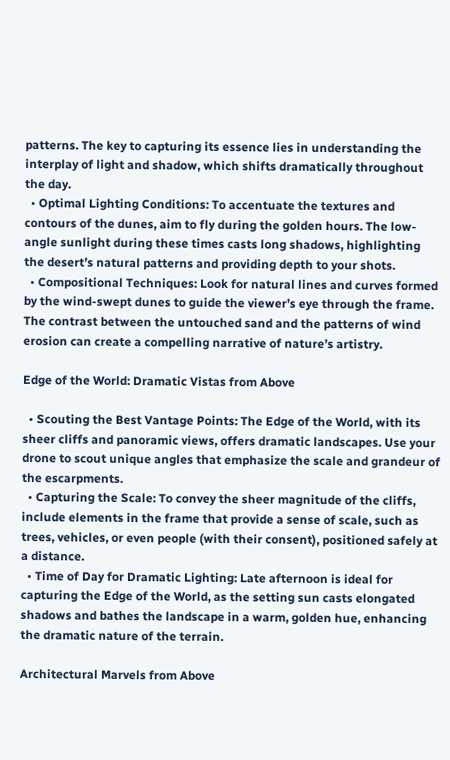patterns. The key to capturing its essence lies in understanding the interplay of light and shadow, which shifts dramatically throughout the day.
  • Optimal Lighting Conditions: To accentuate the textures and contours of the dunes, aim to fly during the golden hours. The low-angle sunlight during these times casts long shadows, highlighting the desert’s natural patterns and providing depth to your shots.
  • Compositional Techniques: Look for natural lines and curves formed by the wind-swept dunes to guide the viewer’s eye through the frame. The contrast between the untouched sand and the patterns of wind erosion can create a compelling narrative of nature’s artistry.

Edge of the World: Dramatic Vistas from Above

  • Scouting the Best Vantage Points: The Edge of the World, with its sheer cliffs and panoramic views, offers dramatic landscapes. Use your drone to scout unique angles that emphasize the scale and grandeur of the escarpments.
  • Capturing the Scale: To convey the sheer magnitude of the cliffs, include elements in the frame that provide a sense of scale, such as trees, vehicles, or even people (with their consent), positioned safely at a distance.
  • Time of Day for Dramatic Lighting: Late afternoon is ideal for capturing the Edge of the World, as the setting sun casts elongated shadows and bathes the landscape in a warm, golden hue, enhancing the dramatic nature of the terrain.

Architectural Marvels from Above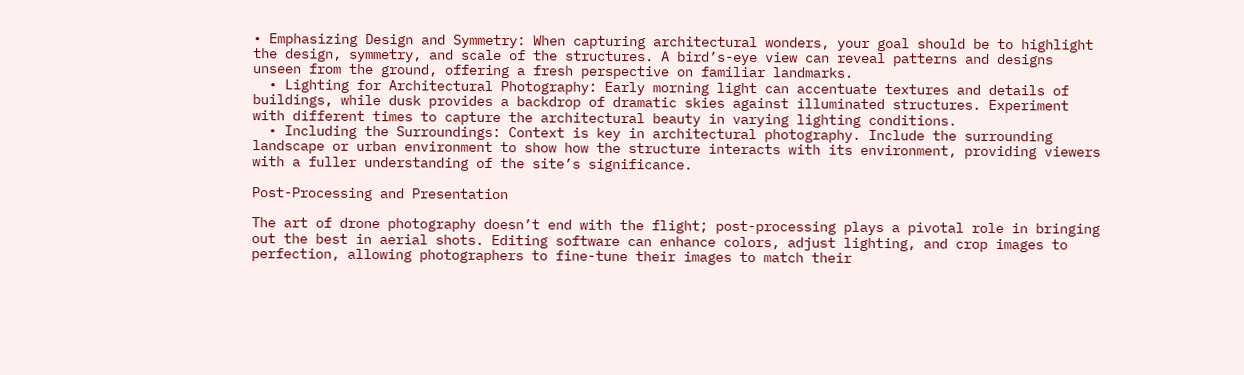• Emphasizing Design and Symmetry: When capturing architectural wonders, your goal should be to highlight the design, symmetry, and scale of the structures. A bird’s-eye view can reveal patterns and designs unseen from the ground, offering a fresh perspective on familiar landmarks.
  • Lighting for Architectural Photography: Early morning light can accentuate textures and details of buildings, while dusk provides a backdrop of dramatic skies against illuminated structures. Experiment with different times to capture the architectural beauty in varying lighting conditions.
  • Including the Surroundings: Context is key in architectural photography. Include the surrounding landscape or urban environment to show how the structure interacts with its environment, providing viewers with a fuller understanding of the site’s significance.

Post-Processing and Presentation

The art of drone photography doesn’t end with the flight; post-processing plays a pivotal role in bringing out the best in aerial shots. Editing software can enhance colors, adjust lighting, and crop images to perfection, allowing photographers to fine-tune their images to match their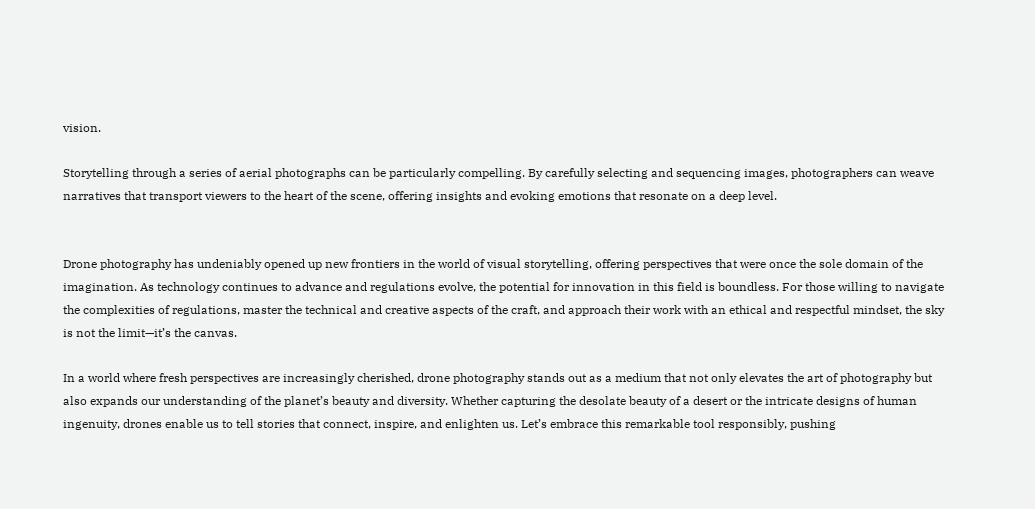vision.

Storytelling through a series of aerial photographs can be particularly compelling. By carefully selecting and sequencing images, photographers can weave narratives that transport viewers to the heart of the scene, offering insights and evoking emotions that resonate on a deep level.


Drone photography has undeniably opened up new frontiers in the world of visual storytelling, offering perspectives that were once the sole domain of the imagination. As technology continues to advance and regulations evolve, the potential for innovation in this field is boundless. For those willing to navigate the complexities of regulations, master the technical and creative aspects of the craft, and approach their work with an ethical and respectful mindset, the sky is not the limit—it’s the canvas.

In a world where fresh perspectives are increasingly cherished, drone photography stands out as a medium that not only elevates the art of photography but also expands our understanding of the planet’s beauty and diversity. Whether capturing the desolate beauty of a desert or the intricate designs of human ingenuity, drones enable us to tell stories that connect, inspire, and enlighten us. Let’s embrace this remarkable tool responsibly, pushing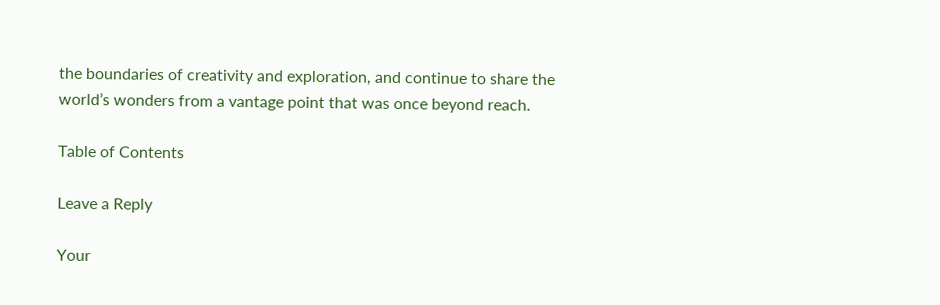the boundaries of creativity and exploration, and continue to share the world’s wonders from a vantage point that was once beyond reach.

Table of Contents

Leave a Reply

Your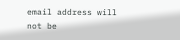email address will not be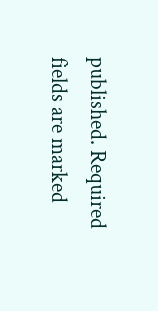published. Required fields are marked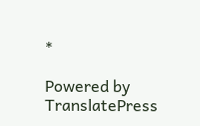*

Powered by TranslatePress